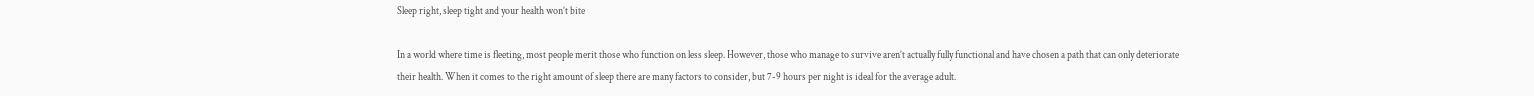Sleep right, sleep tight and your health won’t bite

In a world where time is fleeting, most people merit those who function on less sleep. However, those who manage to survive aren’t actually fully functional and have chosen a path that can only deteriorate their health. When it comes to the right amount of sleep there are many factors to consider, but 7-9 hours per night is ideal for the average adult.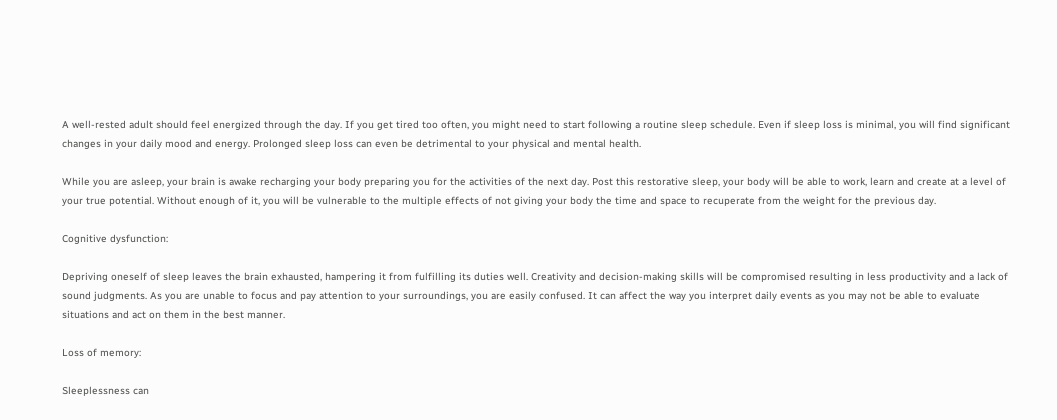A well-rested adult should feel energized through the day. If you get tired too often, you might need to start following a routine sleep schedule. Even if sleep loss is minimal, you will find significant changes in your daily mood and energy. Prolonged sleep loss can even be detrimental to your physical and mental health.

While you are asleep, your brain is awake recharging your body preparing you for the activities of the next day. Post this restorative sleep, your body will be able to work, learn and create at a level of your true potential. Without enough of it, you will be vulnerable to the multiple effects of not giving your body the time and space to recuperate from the weight for the previous day.

Cognitive dysfunction:

Depriving oneself of sleep leaves the brain exhausted, hampering it from fulfilling its duties well. Creativity and decision-making skills will be compromised resulting in less productivity and a lack of sound judgments. As you are unable to focus and pay attention to your surroundings, you are easily confused. It can affect the way you interpret daily events as you may not be able to evaluate situations and act on them in the best manner.

Loss of memory:

Sleeplessness can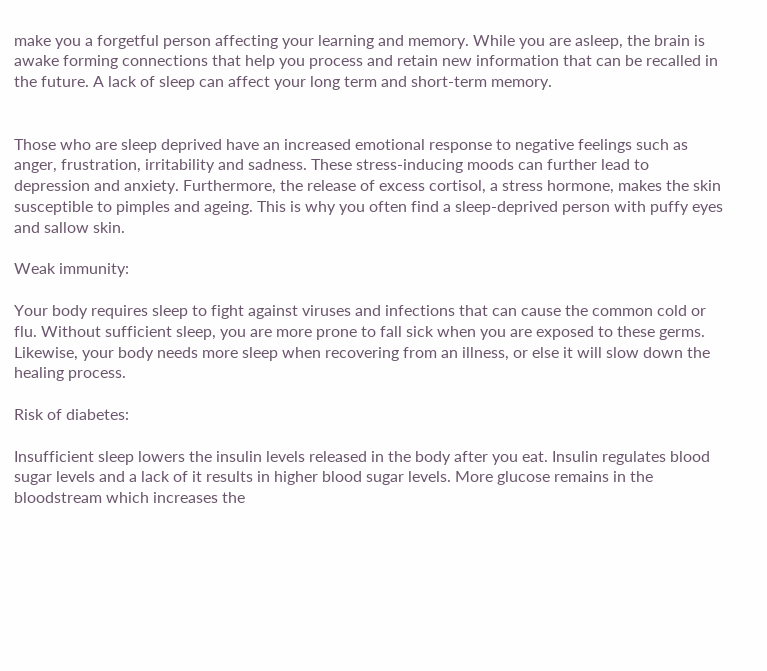make you a forgetful person affecting your learning and memory. While you are asleep, the brain is awake forming connections that help you process and retain new information that can be recalled in the future. A lack of sleep can affect your long term and short-term memory.


Those who are sleep deprived have an increased emotional response to negative feelings such as anger, frustration, irritability and sadness. These stress-inducing moods can further lead to depression and anxiety. Furthermore, the release of excess cortisol, a stress hormone, makes the skin susceptible to pimples and ageing. This is why you often find a sleep-deprived person with puffy eyes and sallow skin.

Weak immunity:

Your body requires sleep to fight against viruses and infections that can cause the common cold or flu. Without sufficient sleep, you are more prone to fall sick when you are exposed to these germs. Likewise, your body needs more sleep when recovering from an illness, or else it will slow down the healing process.

Risk of diabetes:

Insufficient sleep lowers the insulin levels released in the body after you eat. Insulin regulates blood sugar levels and a lack of it results in higher blood sugar levels. More glucose remains in the bloodstream which increases the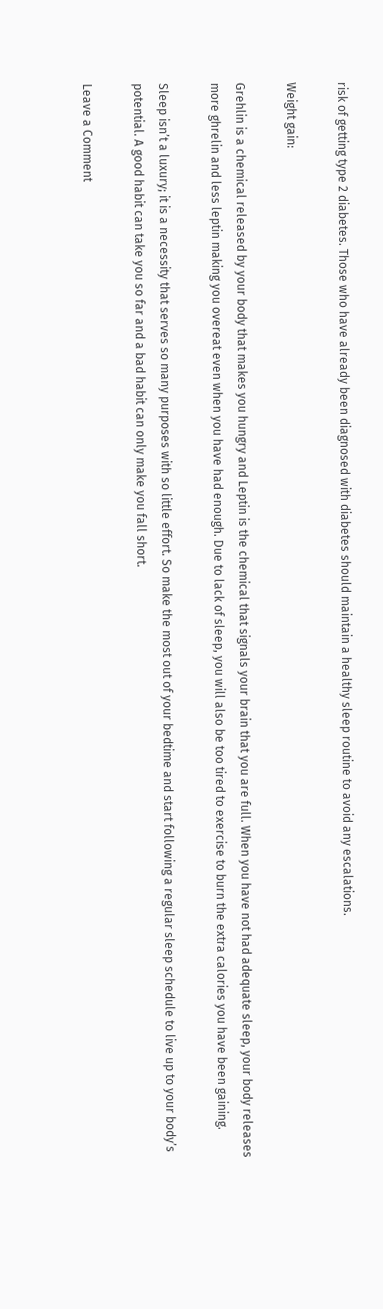risk of getting type 2 diabetes. Those who have already been diagnosed with diabetes should maintain a healthy sleep routine to avoid any escalations.

Weight gain:

Grehlin is a chemical released by your body that makes you hungry and Leptin is the chemical that signals your brain that you are full. When you have not had adequate sleep, your body releases more ghrelin and less leptin making you overeat even when you have had enough. Due to lack of sleep, you will also be too tired to exercise to burn the extra calories you have been gaining.

Sleep isn’t a luxury; it is a necessity that serves so many purposes with so little effort. So make the most out of your bedtime and start following a regular sleep schedule to live up to your body’s potential. A good habit can take you so far and a bad habit can only make you fall short.

Leave a Comment